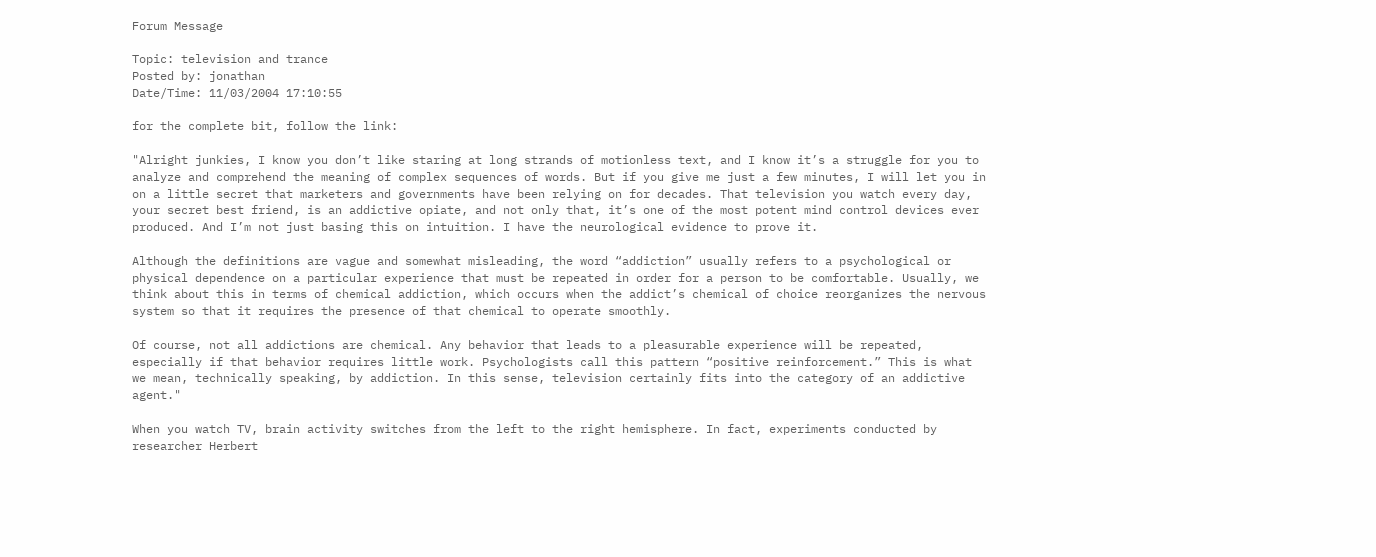Forum Message

Topic: television and trance
Posted by: jonathan
Date/Time: 11/03/2004 17:10:55

for the complete bit, follow the link:

"Alright junkies, I know you don’t like staring at long strands of motionless text, and I know it’s a struggle for you to analyze and comprehend the meaning of complex sequences of words. But if you give me just a few minutes, I will let you in on a little secret that marketers and governments have been relying on for decades. That television you watch every day, your secret best friend, is an addictive opiate, and not only that, it’s one of the most potent mind control devices ever produced. And I’m not just basing this on intuition. I have the neurological evidence to prove it.

Although the definitions are vague and somewhat misleading, the word “addiction” usually refers to a psychological or physical dependence on a particular experience that must be repeated in order for a person to be comfortable. Usually, we think about this in terms of chemical addiction, which occurs when the addict’s chemical of choice reorganizes the nervous system so that it requires the presence of that chemical to operate smoothly.

Of course, not all addictions are chemical. Any behavior that leads to a pleasurable experience will be repeated, especially if that behavior requires little work. Psychologists call this pattern “positive reinforcement.” This is what we mean, technically speaking, by addiction. In this sense, television certainly fits into the category of an addictive agent."

When you watch TV, brain activity switches from the left to the right hemisphere. In fact, experiments conducted by researcher Herbert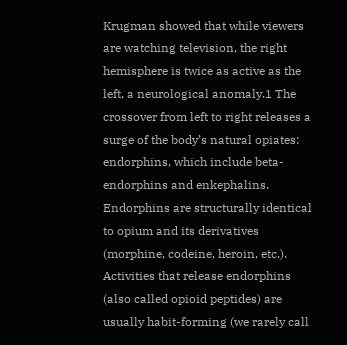Krugman showed that while viewers are watching television, the right hemisphere is twice as active as the left, a neurological anomaly.1 The crossover from left to right releases a surge of the body’s natural opiates: endorphins, which include beta-endorphins and enkephalins. Endorphins are structurally identical to opium and its derivatives (morphine, codeine, heroin, etc.). Activities that release endorphins (also called opioid peptides) are usually habit-forming (we rarely call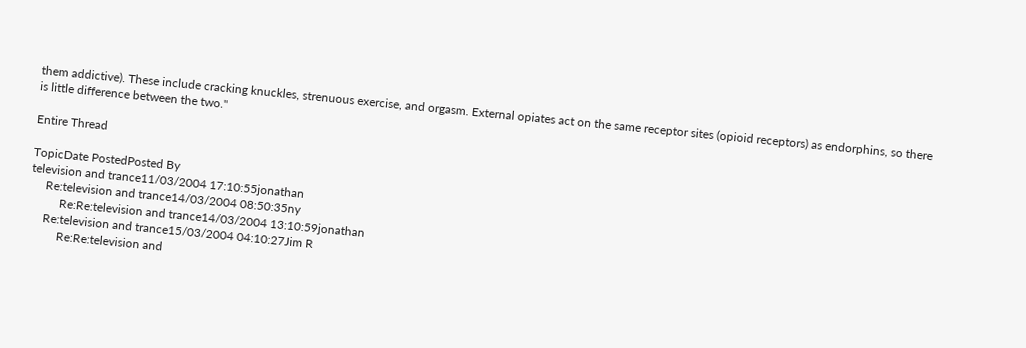them addictive). These include cracking knuckles, strenuous exercise, and orgasm. External opiates act on the same receptor sites (opioid receptors) as endorphins, so there is little difference between the two."

Entire Thread

TopicDate PostedPosted By
television and trance11/03/2004 17:10:55jonathan
     Re:television and trance14/03/2004 08:50:35ny
          Re:Re:television and trance14/03/2004 13:10:59jonathan
     Re:television and trance15/03/2004 04:10:27Jim R
          Re:Re:television and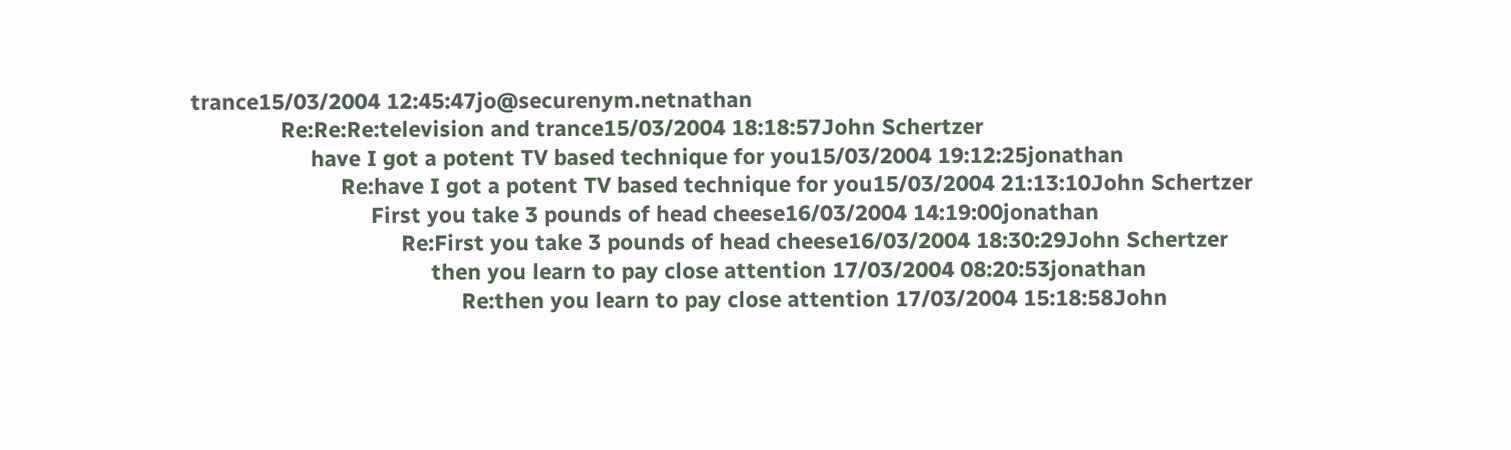trance15/03/2004 12:45:47jo@securenym.netnathan
               Re:Re:Re:television and trance15/03/2004 18:18:57John Schertzer
                    have I got a potent TV based technique for you15/03/2004 19:12:25jonathan
                         Re:have I got a potent TV based technique for you15/03/2004 21:13:10John Schertzer
                              First you take 3 pounds of head cheese16/03/2004 14:19:00jonathan
                                   Re:First you take 3 pounds of head cheese16/03/2004 18:30:29John Schertzer
                                        then you learn to pay close attention 17/03/2004 08:20:53jonathan
                                             Re:then you learn to pay close attention 17/03/2004 15:18:58John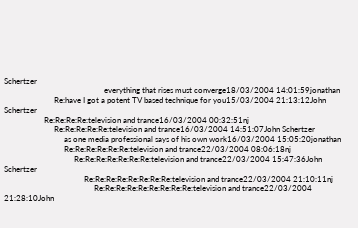Schertzer
                                                  everything that rises must converge18/03/2004 14:01:59jonathan
                         Re:have I got a potent TV based technique for you15/03/2004 21:13:12John Schertzer
                    Re:Re:Re:Re:television and trance16/03/2004 00:32:51nj
                         Re:Re:Re:Re:Re:television and trance16/03/2004 14:51:07John Schertzer
                              as one media professional says of his own work16/03/2004 15:05:20jonathan
                              Re:Re:Re:Re:Re:Re:television and trance22/03/2004 08:06:18nj
                                   Re:Re:Re:Re:Re:Re:Re:television and trance22/03/2004 15:47:36John Schertzer
                                        Re:Re:Re:Re:Re:Re:Re:Re:television and trance22/03/2004 21:10:11nj
                                             Re:Re:Re:Re:Re:Re:Re:Re:Re:television and trance22/03/2004 21:28:10John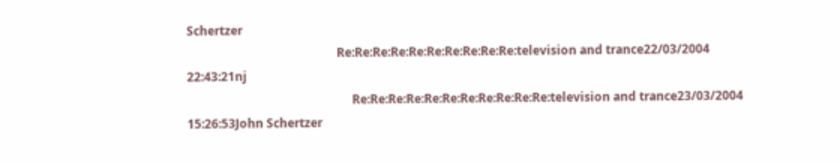Schertzer
                                                  Re:Re:Re:Re:Re:Re:Re:Re:Re:Re:television and trance22/03/2004 22:43:21nj
                                                       Re:Re:Re:Re:Re:Re:Re:Re:Re:Re:Re:television and trance23/03/2004 15:26:53John Schertzer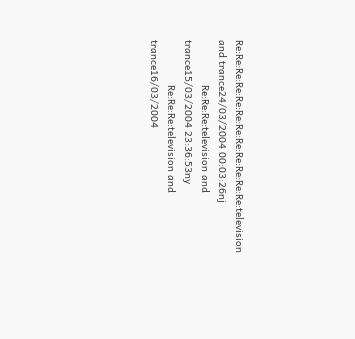Re:Re:Re:Re:Re:Re:Re:Re:Re:Re:Re:Re:television and trance24/03/2004 00:03:26nj
               Re:Re:Re:television and trance15/03/2004 23:36:53ny
               Re:Re:Re:television and trance16/03/2004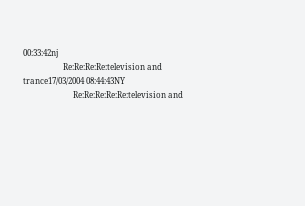00:33:42nj
                    Re:Re:Re:Re:television and trance17/03/2004 08:44:43NY
                         Re:Re:Re:Re:Re:television and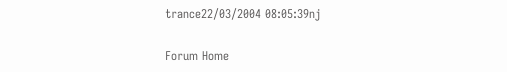trance22/03/2004 08:05:39nj

Forum Home